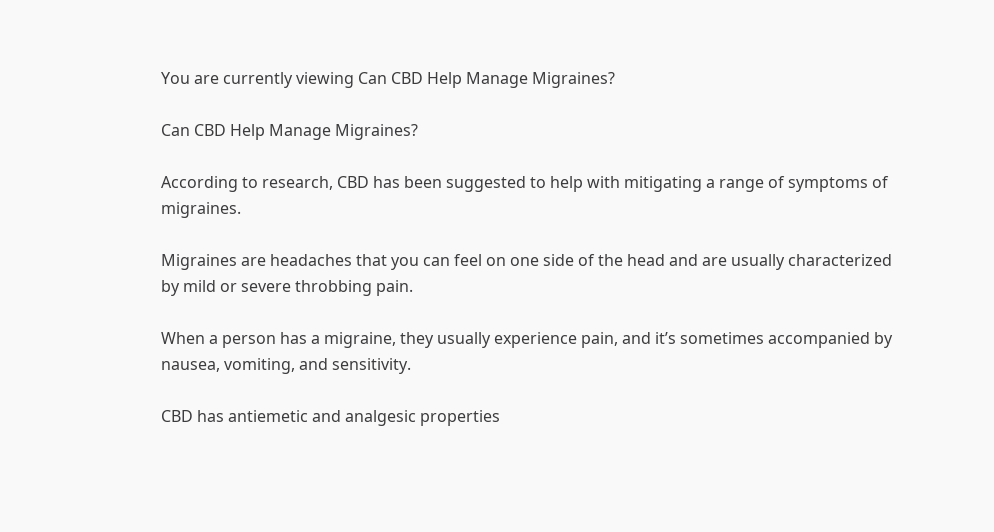You are currently viewing Can CBD Help Manage Migraines?

Can CBD Help Manage Migraines?

According to research, CBD has been suggested to help with mitigating a range of symptoms of migraines.

Migraines are headaches that you can feel on one side of the head and are usually characterized by mild or severe throbbing pain.

When a person has a migraine, they usually experience pain, and it’s sometimes accompanied by nausea, vomiting, and sensitivity.

CBD has antiemetic and analgesic properties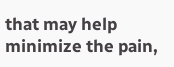that may help minimize the pain,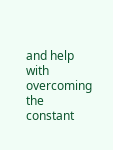and help with overcoming the constant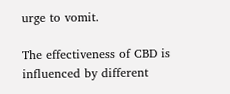urge to vomit.

The effectiveness of CBD is influenced by different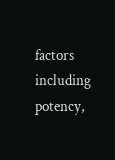factors including potency,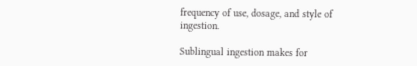frequency of use, dosage, and style of ingestion.

Sublingual ingestion makes for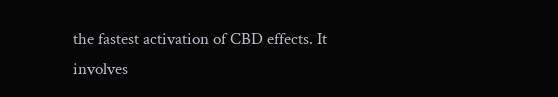the fastest activation of CBD effects. It involves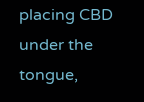placing CBD under the tongue,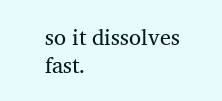so it dissolves fast.